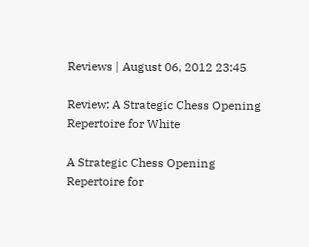Reviews | August 06, 2012 23:45

Review: A Strategic Chess Opening Repertoire for White

A Strategic Chess Opening Repertoire for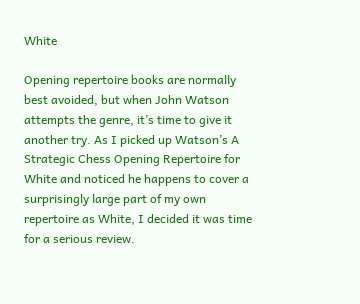White

Opening repertoire books are normally best avoided, but when John Watson attempts the genre, it’s time to give it another try. As I picked up Watson’s A Strategic Chess Opening Repertoire for White and noticed he happens to cover a surprisingly large part of my own repertoire as White, I decided it was time for a serious review.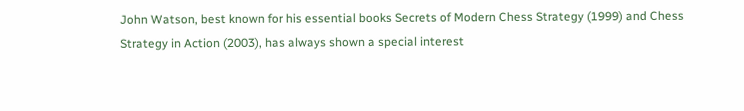John Watson, best known for his essential books Secrets of Modern Chess Strategy (1999) and Chess Strategy in Action (2003), has always shown a special interest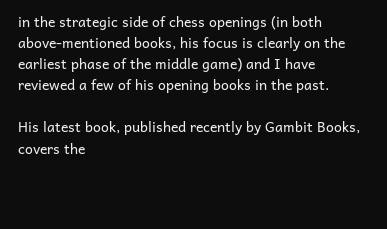in the strategic side of chess openings (in both above-mentioned books, his focus is clearly on the earliest phase of the middle game) and I have reviewed a few of his opening books in the past.

His latest book, published recently by Gambit Books, covers the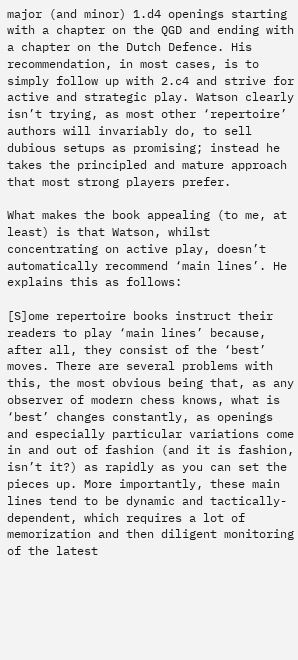major (and minor) 1.d4 openings starting with a chapter on the QGD and ending with a chapter on the Dutch Defence. His recommendation, in most cases, is to simply follow up with 2.c4 and strive for active and strategic play. Watson clearly isn’t trying, as most other ‘repertoire’ authors will invariably do, to sell dubious setups as promising; instead he takes the principled and mature approach that most strong players prefer.

What makes the book appealing (to me, at least) is that Watson, whilst concentrating on active play, doesn’t automatically recommend ‘main lines’. He explains this as follows:

[S]ome repertoire books instruct their readers to play ‘main lines’ because, after all, they consist of the ‘best’ moves. There are several problems with this, the most obvious being that, as any observer of modern chess knows, what is ‘best’ changes constantly, as openings and especially particular variations come in and out of fashion (and it is fashion, isn’t it?) as rapidly as you can set the pieces up. More importantly, these main lines tend to be dynamic and tactically-dependent, which requires a lot of memorization and then diligent monitoring of the latest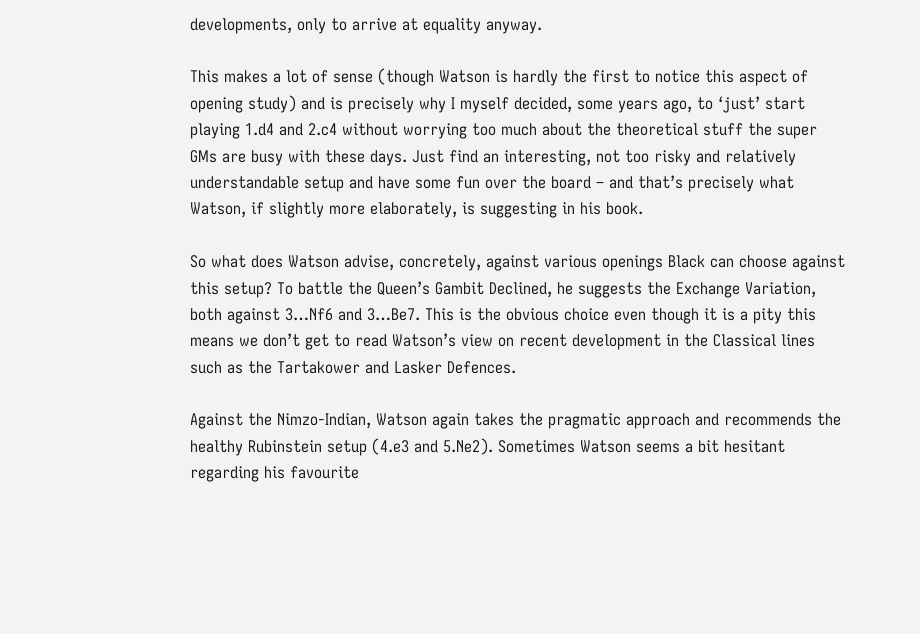developments, only to arrive at equality anyway.

This makes a lot of sense (though Watson is hardly the first to notice this aspect of opening study) and is precisely why I myself decided, some years ago, to ‘just’ start playing 1.d4 and 2.c4 without worrying too much about the theoretical stuff the super GMs are busy with these days. Just find an interesting, not too risky and relatively understandable setup and have some fun over the board – and that’s precisely what Watson, if slightly more elaborately, is suggesting in his book.

So what does Watson advise, concretely, against various openings Black can choose against this setup? To battle the Queen’s Gambit Declined, he suggests the Exchange Variation, both against 3…Nf6 and 3…Be7. This is the obvious choice even though it is a pity this means we don’t get to read Watson’s view on recent development in the Classical lines such as the Tartakower and Lasker Defences.

Against the Nimzo-Indian, Watson again takes the pragmatic approach and recommends the healthy Rubinstein setup (4.e3 and 5.Ne2). Sometimes Watson seems a bit hesitant regarding his favourite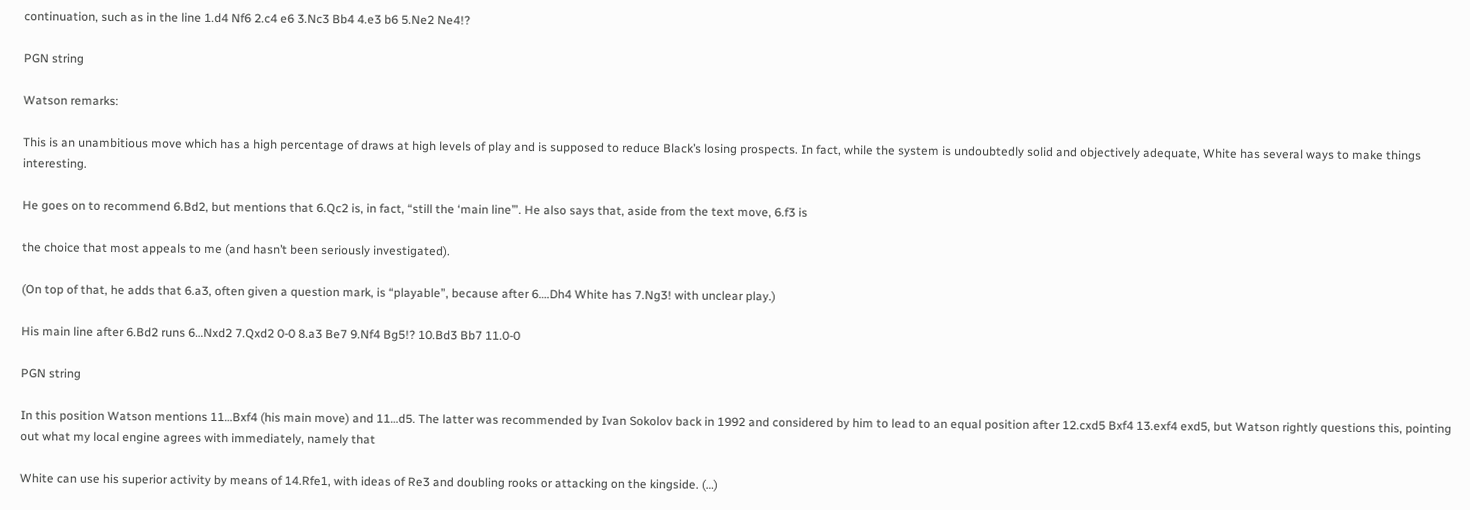continuation, such as in the line 1.d4 Nf6 2.c4 e6 3.Nc3 Bb4 4.e3 b6 5.Ne2 Ne4!?

PGN string

Watson remarks:

This is an unambitious move which has a high percentage of draws at high levels of play and is supposed to reduce Black’s losing prospects. In fact, while the system is undoubtedly solid and objectively adequate, White has several ways to make things interesting.

He goes on to recommend 6.Bd2, but mentions that 6.Qc2 is, in fact, “still the ‘main line’”. He also says that, aside from the text move, 6.f3 is

the choice that most appeals to me (and hasn’t been seriously investigated).

(On top of that, he adds that 6.a3, often given a question mark, is “playable”, because after 6….Dh4 White has 7.Ng3! with unclear play.)

His main line after 6.Bd2 runs 6…Nxd2 7.Qxd2 0-0 8.a3 Be7 9.Nf4 Bg5!? 10.Bd3 Bb7 11.0-0

PGN string

In this position Watson mentions 11…Bxf4 (his main move) and 11…d5. The latter was recommended by Ivan Sokolov back in 1992 and considered by him to lead to an equal position after 12.cxd5 Bxf4 13.exf4 exd5, but Watson rightly questions this, pointing out what my local engine agrees with immediately, namely that

White can use his superior activity by means of 14.Rfe1, with ideas of Re3 and doubling rooks or attacking on the kingside. (…)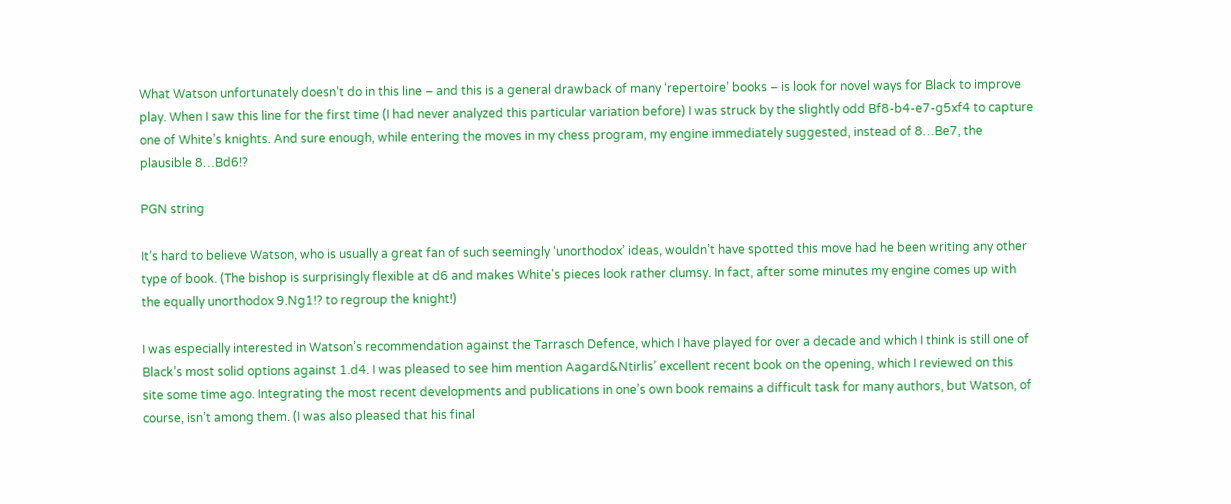What Watson unfortunately doesn’t do in this line – and this is a general drawback of many ‘repertoire’ books – is look for novel ways for Black to improve play. When I saw this line for the first time (I had never analyzed this particular variation before) I was struck by the slightly odd Bf8-b4-e7-g5xf4 to capture one of White’s knights. And sure enough, while entering the moves in my chess program, my engine immediately suggested, instead of 8…Be7, the plausible 8…Bd6!?

PGN string

It’s hard to believe Watson, who is usually a great fan of such seemingly ‘unorthodox’ ideas, wouldn’t have spotted this move had he been writing any other type of book. (The bishop is surprisingly flexible at d6 and makes White's pieces look rather clumsy. In fact, after some minutes my engine comes up with the equally unorthodox 9.Ng1!? to regroup the knight!)

I was especially interested in Watson’s recommendation against the Tarrasch Defence, which I have played for over a decade and which I think is still one of Black’s most solid options against 1.d4. I was pleased to see him mention Aagard&Ntirlis’ excellent recent book on the opening, which I reviewed on this site some time ago. Integrating the most recent developments and publications in one’s own book remains a difficult task for many authors, but Watson, of course, isn’t among them. (I was also pleased that his final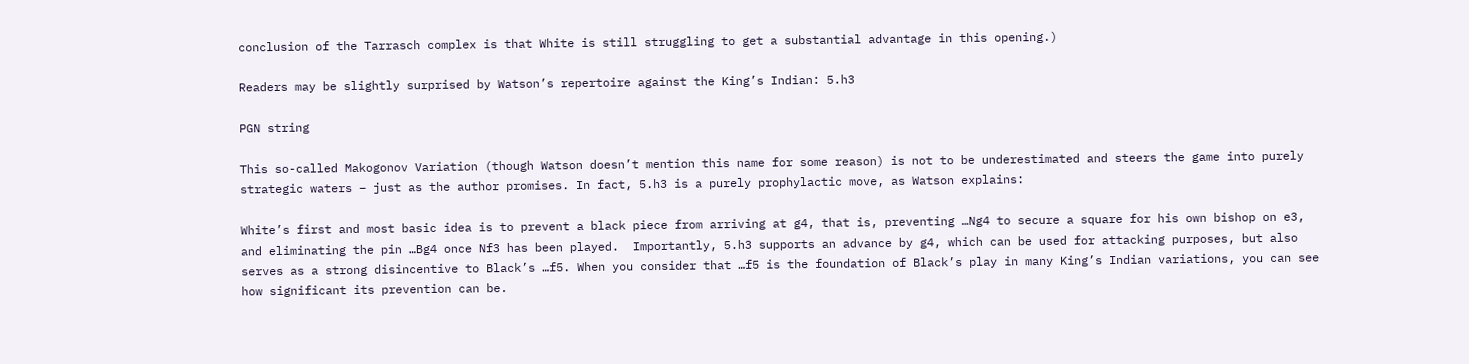conclusion of the Tarrasch complex is that White is still struggling to get a substantial advantage in this opening.)

Readers may be slightly surprised by Watson’s repertoire against the King’s Indian: 5.h3

PGN string

This so-called Makogonov Variation (though Watson doesn’t mention this name for some reason) is not to be underestimated and steers the game into purely strategic waters – just as the author promises. In fact, 5.h3 is a purely prophylactic move, as Watson explains:

White’s first and most basic idea is to prevent a black piece from arriving at g4, that is, preventing …Ng4 to secure a square for his own bishop on e3, and eliminating the pin …Bg4 once Nf3 has been played.  Importantly, 5.h3 supports an advance by g4, which can be used for attacking purposes, but also serves as a strong disincentive to Black’s …f5. When you consider that …f5 is the foundation of Black’s play in many King’s Indian variations, you can see how significant its prevention can be.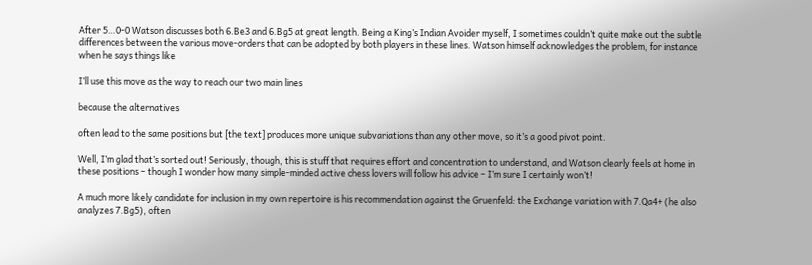After 5…0-0 Watson discusses both 6.Be3 and 6.Bg5 at great length. Being a King’s Indian Avoider myself, I sometimes couldn’t quite make out the subtle differences between the various move-orders that can be adopted by both players in these lines. Watson himself acknowledges the problem, for instance when he says things like

I’ll use this move as the way to reach our two main lines

because the alternatives

often lead to the same positions but [the text] produces more unique subvariations than any other move, so it’s a good pivot point.

Well, I’m glad that’s sorted out! Seriously, though, this is stuff that requires effort and concentration to understand, and Watson clearly feels at home in these positions – though I wonder how many simple-minded active chess lovers will follow his advice – I’m sure I certainly won’t!

A much more likely candidate for inclusion in my own repertoire is his recommendation against the Gruenfeld: the Exchange variation with 7.Qa4+ (he also analyzes 7.Bg5), often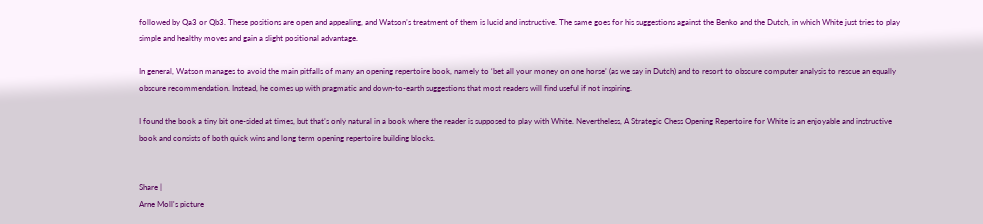followed by Qa3 or Qb3. These positions are open and appealing, and Watson’s treatment of them is lucid and instructive. The same goes for his suggestions against the Benko and the Dutch, in which White just tries to play simple and healthy moves and gain a slight positional advantage.

In general, Watson manages to avoid the main pitfalls of many an opening repertoire book, namely to ‘bet all your money on one horse’ (as we say in Dutch) and to resort to obscure computer analysis to rescue an equally obscure recommendation. Instead, he comes up with pragmatic and down-to-earth suggestions that most readers will find useful if not inspiring.

I found the book a tiny bit one-sided at times, but that’s only natural in a book where the reader is supposed to play with White. Nevertheless, A Strategic Chess Opening Repertoire for White is an enjoyable and instructive book and consists of both quick wins and long term opening repertoire building blocks.


Share |
Arne Moll's picture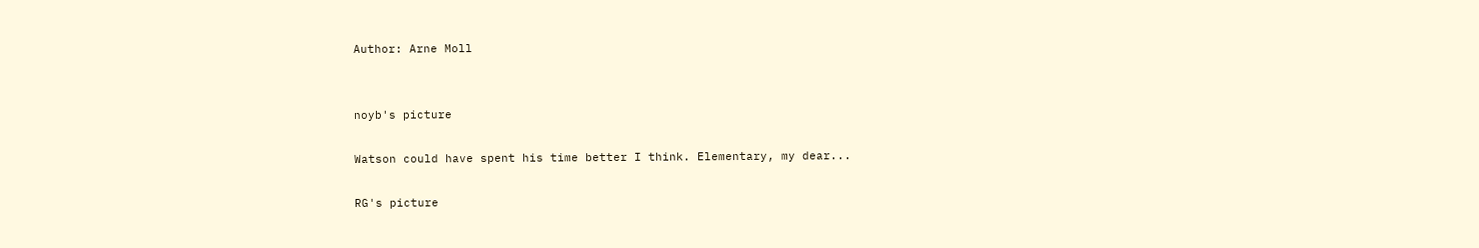Author: Arne Moll


noyb's picture

Watson could have spent his time better I think. Elementary, my dear...

RG's picture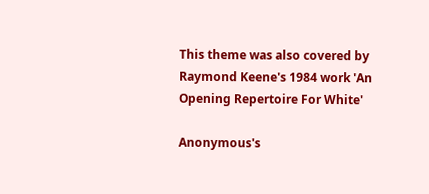This theme was also covered by Raymond Keene's 1984 work 'An Opening Repertoire For White'

Anonymous's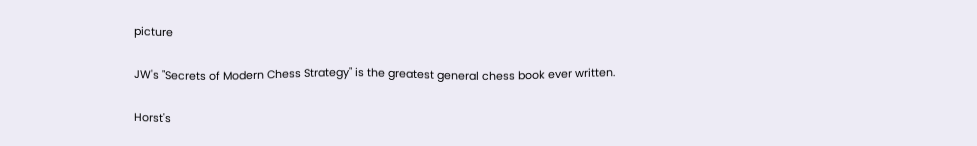picture

JW's "Secrets of Modern Chess Strategy" is the greatest general chess book ever written.

Horst's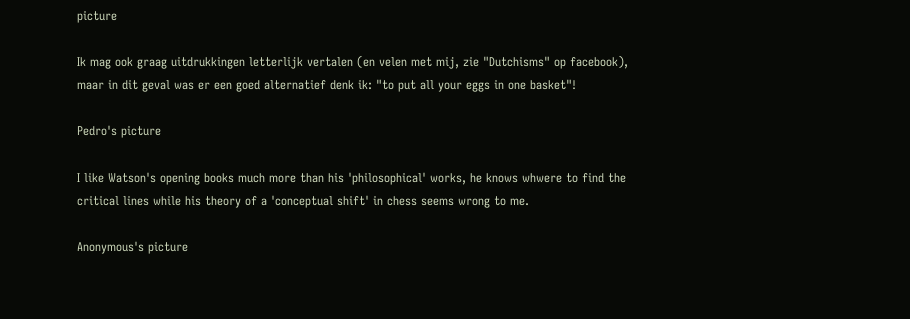picture

Ik mag ook graag uitdrukkingen letterlijk vertalen (en velen met mij, zie "Dutchisms" op facebook), maar in dit geval was er een goed alternatief denk ik: "to put all your eggs in one basket"!

Pedro's picture

I like Watson's opening books much more than his 'philosophical' works, he knows whwere to find the critical lines while his theory of a 'conceptual shift' in chess seems wrong to me.

Anonymous's picture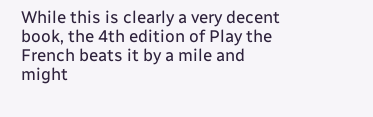While this is clearly a very decent book, the 4th edition of Play the French beats it by a mile and might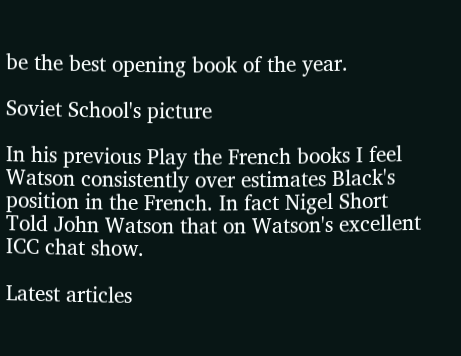be the best opening book of the year.

Soviet School's picture

In his previous Play the French books I feel Watson consistently over estimates Black's position in the French. In fact Nigel Short Told John Watson that on Watson's excellent ICC chat show.

Latest articles